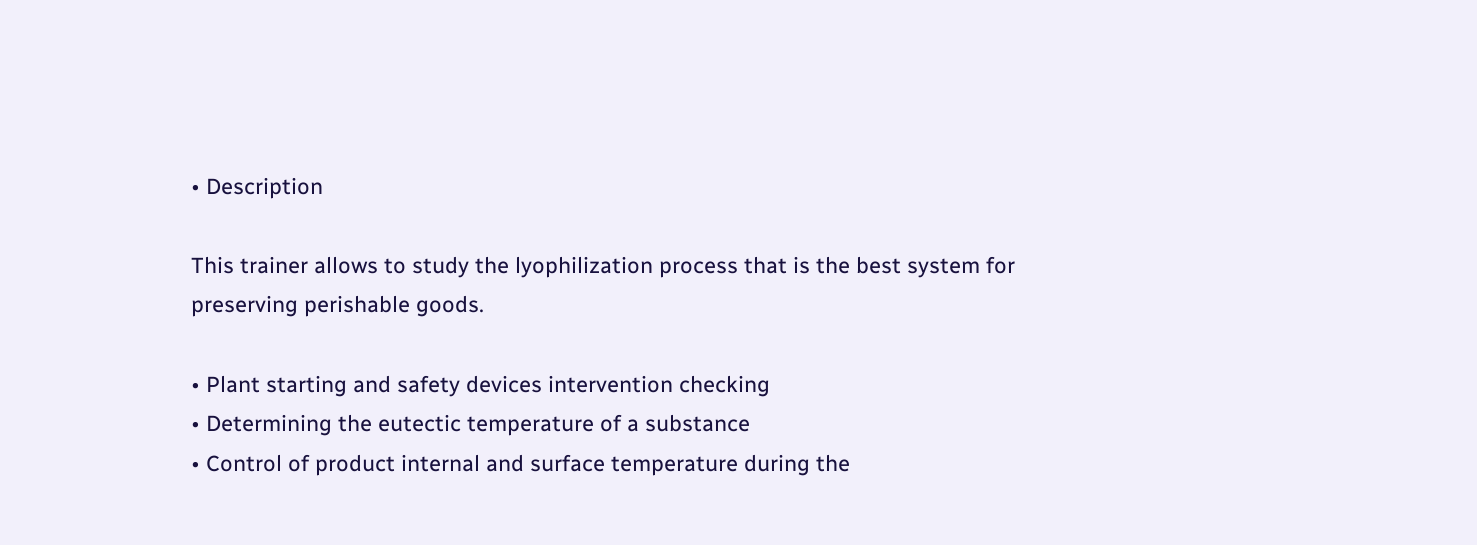• Description

This trainer allows to study the lyophilization process that is the best system for preserving perishable goods.

• Plant starting and safety devices intervention checking
• Determining the eutectic temperature of a substance
• Control of product internal and surface temperature during the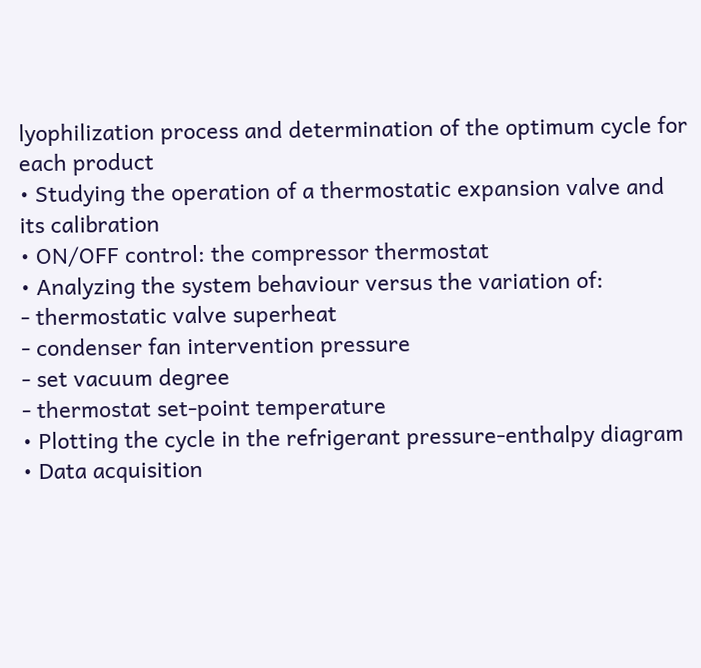lyophilization process and determination of the optimum cycle for each product
• Studying the operation of a thermostatic expansion valve and its calibration
• ON/OFF control: the compressor thermostat
• Analyzing the system behaviour versus the variation of:
- thermostatic valve superheat
- condenser fan intervention pressure
- set vacuum degree
- thermostat set-point temperature
• Plotting the cycle in the refrigerant pressure-enthalpy diagram
• Data acquisition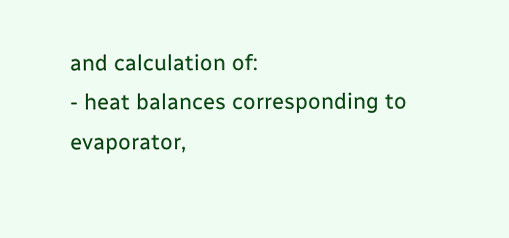and calculation of:
- heat balances corresponding to evaporator,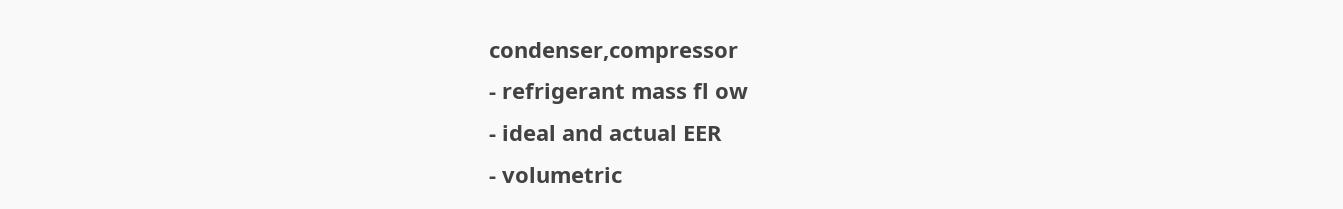condenser,compressor
- refrigerant mass fl ow
- ideal and actual EER
- volumetric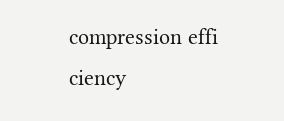compression effi ciency